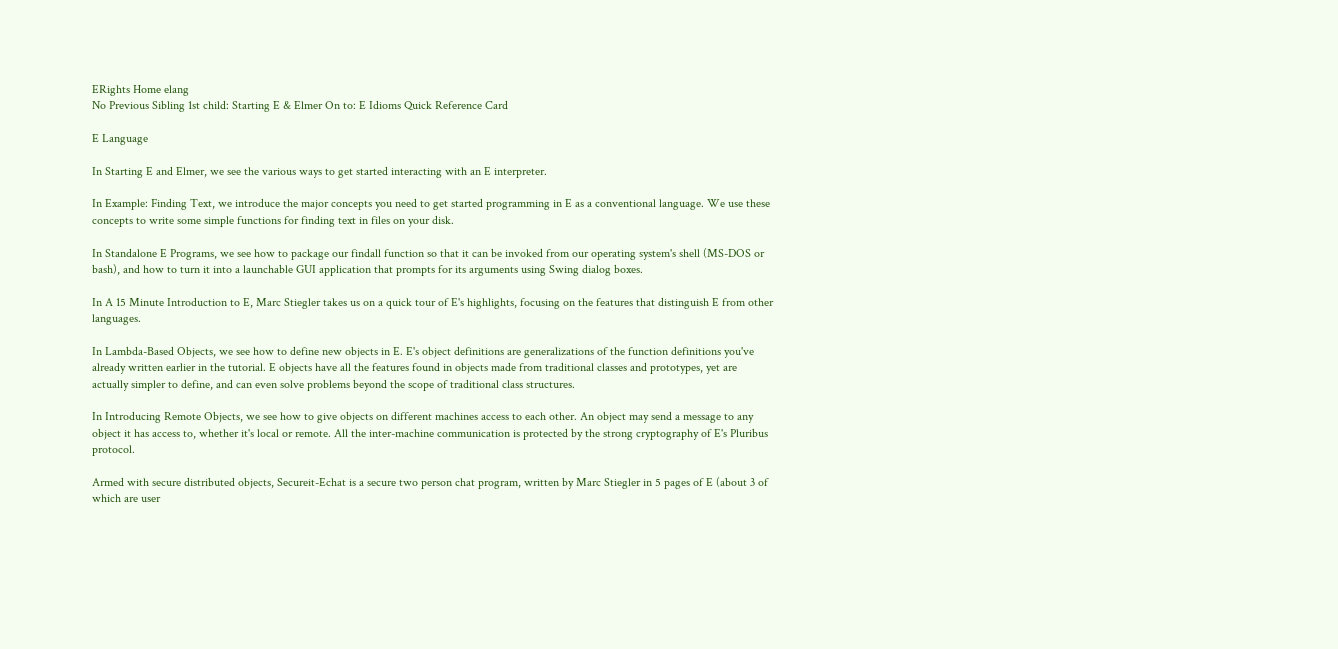ERights Home elang
No Previous Sibling 1st child: Starting E & Elmer On to: E Idioms Quick Reference Card

E Language

In Starting E and Elmer, we see the various ways to get started interacting with an E interpreter.

In Example: Finding Text, we introduce the major concepts you need to get started programming in E as a conventional language. We use these concepts to write some simple functions for finding text in files on your disk.

In Standalone E Programs, we see how to package our findall function so that it can be invoked from our operating system's shell (MS-DOS or bash), and how to turn it into a launchable GUI application that prompts for its arguments using Swing dialog boxes.

In A 15 Minute Introduction to E, Marc Stiegler takes us on a quick tour of E's highlights, focusing on the features that distinguish E from other languages.

In Lambda-Based Objects, we see how to define new objects in E. E's object definitions are generalizations of the function definitions you've already written earlier in the tutorial. E objects have all the features found in objects made from traditional classes and prototypes, yet are actually simpler to define, and can even solve problems beyond the scope of traditional class structures.

In Introducing Remote Objects, we see how to give objects on different machines access to each other. An object may send a message to any object it has access to, whether it's local or remote. All the inter-machine communication is protected by the strong cryptography of E's Pluribus protocol.

Armed with secure distributed objects, Secureit-Echat is a secure two person chat program, written by Marc Stiegler in 5 pages of E (about 3 of which are user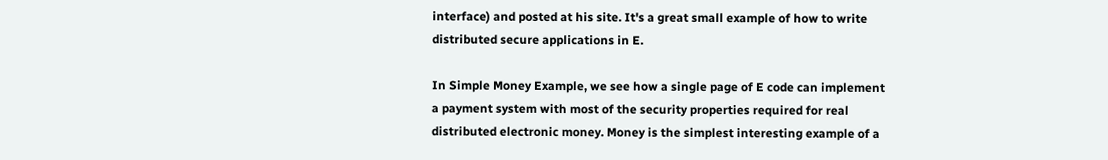interface) and posted at his site. It's a great small example of how to write distributed secure applications in E.

In Simple Money Example, we see how a single page of E code can implement a payment system with most of the security properties required for real distributed electronic money. Money is the simplest interesting example of a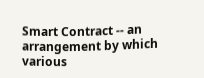Smart Contract -- an arrangement by which various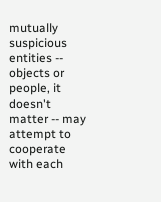mutually suspicious entities -- objects or people, it doesn't matter -- may attempt to cooperate with each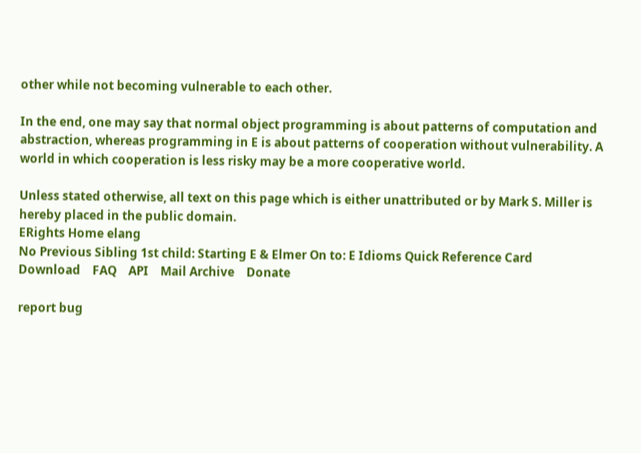other while not becoming vulnerable to each other.

In the end, one may say that normal object programming is about patterns of computation and abstraction, whereas programming in E is about patterns of cooperation without vulnerability. A world in which cooperation is less risky may be a more cooperative world.

Unless stated otherwise, all text on this page which is either unattributed or by Mark S. Miller is hereby placed in the public domain.
ERights Home elang
No Previous Sibling 1st child: Starting E & Elmer On to: E Idioms Quick Reference Card
Download    FAQ    API    Mail Archive    Donate

report bug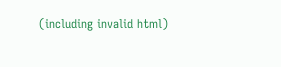(including invalid html)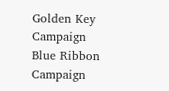Golden Key Campaign Blue Ribbon Campaign